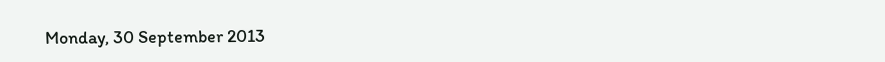Monday, 30 September 2013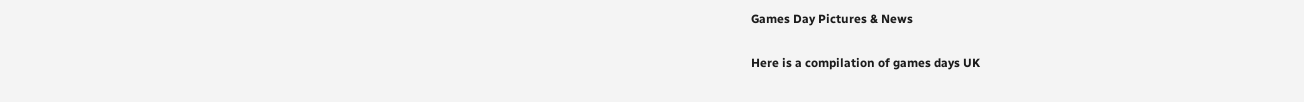Games Day Pictures & News

Here is a compilation of games days UK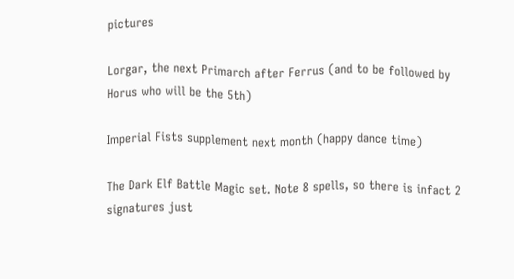pictures

Lorgar, the next Primarch after Ferrus (and to be followed by Horus who will be the 5th)

Imperial Fists supplement next month (happy dance time)

The Dark Elf Battle Magic set. Note 8 spells, so there is infact 2 signatures just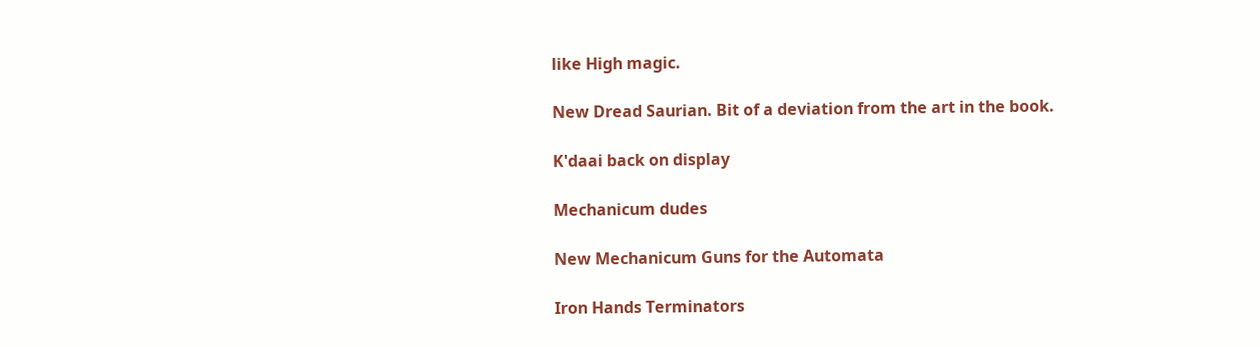like High magic.

New Dread Saurian. Bit of a deviation from the art in the book.

K'daai back on display

Mechanicum dudes

New Mechanicum Guns for the Automata

Iron Hands Terminators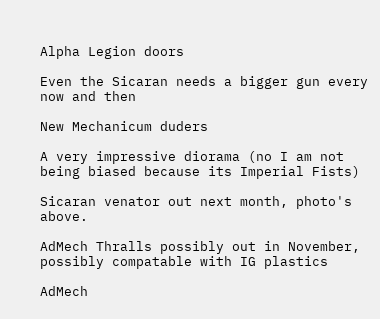Alpha Legion doors

Even the Sicaran needs a bigger gun every now and then

New Mechanicum duders

A very impressive diorama (no I am not being biased because its Imperial Fists)

Sicaran venator out next month, photo's above.

AdMech Thralls possibly out in November, possibly compatable with IG plastics

AdMech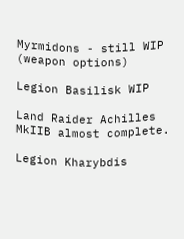Myrmidons - still WIP (weapon options)

Legion Basilisk WIP

Land Raider Achilles MkIIB almost complete.

Legion Kharybdis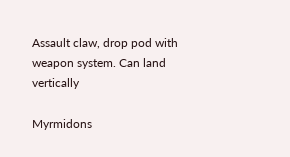Assault claw, drop pod with weapon system. Can land vertically

Myrmidons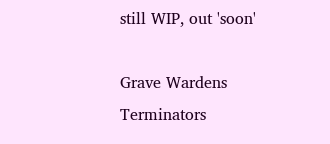still WIP, out 'soon'

Grave Wardens Terminators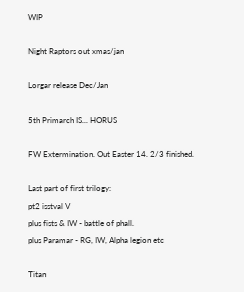WIP

Night Raptors out xmas/jan

Lorgar release Dec/Jan

5th Primarch IS... HORUS

FW Extermination. Out Easter 14. 2/3 finished.

Last part of first trilogy:
pt2 isstval V
plus fists & IW - battle of phall.
plus Paramar - RG, IW, Alpha legion etc

Titan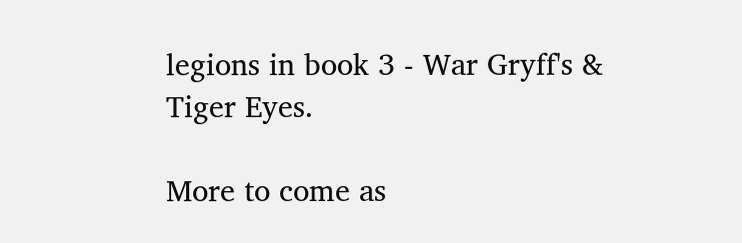legions in book 3 - War Gryff's & Tiger Eyes.

More to come as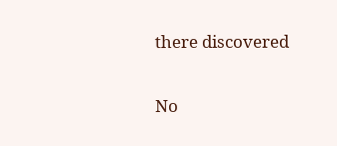there discovered

No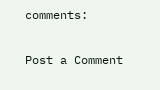comments:

Post a Comment